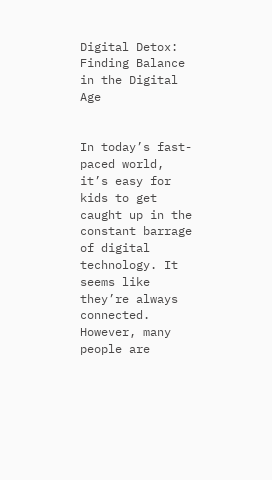Digital Detox: Finding Balance in the Digital Age


In today’s fast-paced world, it’s easy for kids to get caught up in the constant barrage of digital technology. It seems like they’re always connected. However, many people are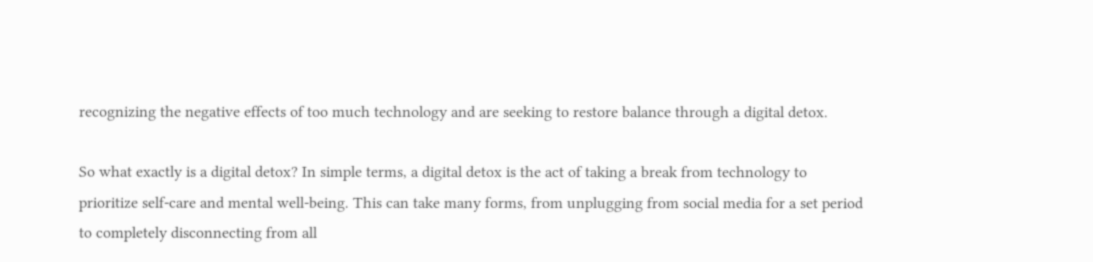recognizing the negative effects of too much technology and are seeking to restore balance through a digital detox.

So what exactly is a digital detox? In simple terms, a digital detox is the act of taking a break from technology to prioritize self-care and mental well-being. This can take many forms, from unplugging from social media for a set period to completely disconnecting from all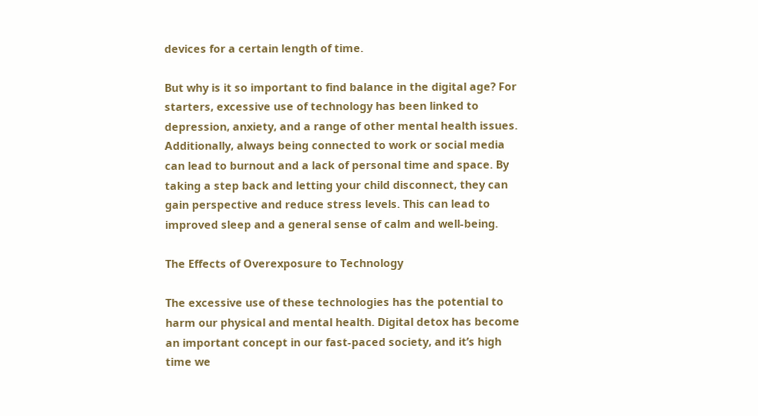devices for a certain length of time.

But why is it so important to find balance in the digital age? For starters, excessive use of technology has been linked to depression, anxiety, and a range of other mental health issues. Additionally, always being connected to work or social media can lead to burnout and a lack of personal time and space. By taking a step back and letting your child disconnect, they can gain perspective and reduce stress levels. This can lead to improved sleep and a general sense of calm and well-being.

The Effects of Overexposure to Technology

The excessive use of these technologies has the potential to harm our physical and mental health. Digital detox has become an important concept in our fast-paced society, and it’s high time we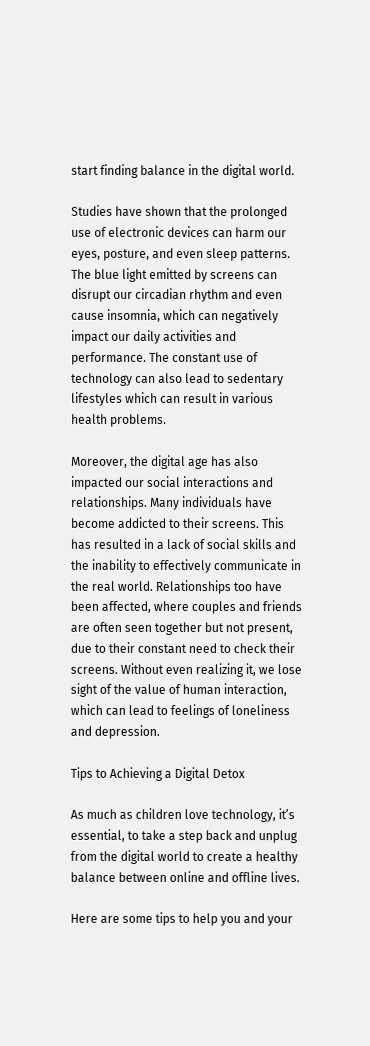start finding balance in the digital world.

Studies have shown that the prolonged use of electronic devices can harm our eyes, posture, and even sleep patterns. The blue light emitted by screens can disrupt our circadian rhythm and even cause insomnia, which can negatively impact our daily activities and performance. The constant use of technology can also lead to sedentary lifestyles which can result in various health problems.

Moreover, the digital age has also impacted our social interactions and relationships. Many individuals have become addicted to their screens. This has resulted in a lack of social skills and the inability to effectively communicate in the real world. Relationships too have been affected, where couples and friends are often seen together but not present, due to their constant need to check their screens. Without even realizing it, we lose sight of the value of human interaction, which can lead to feelings of loneliness and depression.

Tips to Achieving a Digital Detox

As much as children love technology, it’s essential, to take a step back and unplug from the digital world to create a healthy balance between online and offline lives.

Here are some tips to help you and your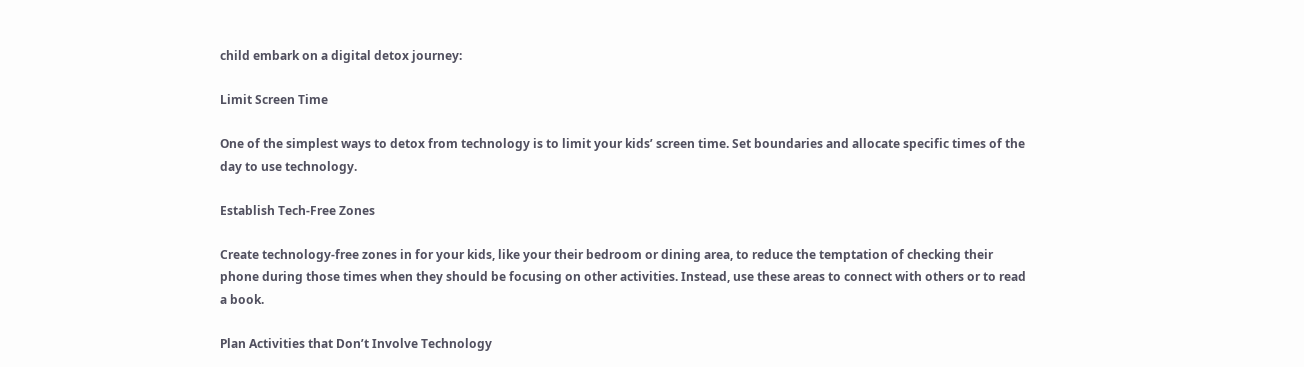child embark on a digital detox journey:

Limit Screen Time

One of the simplest ways to detox from technology is to limit your kids’ screen time. Set boundaries and allocate specific times of the day to use technology.

Establish Tech-Free Zones

Create technology-free zones in for your kids, like your their bedroom or dining area, to reduce the temptation of checking their phone during those times when they should be focusing on other activities. Instead, use these areas to connect with others or to read a book.

Plan Activities that Don’t Involve Technology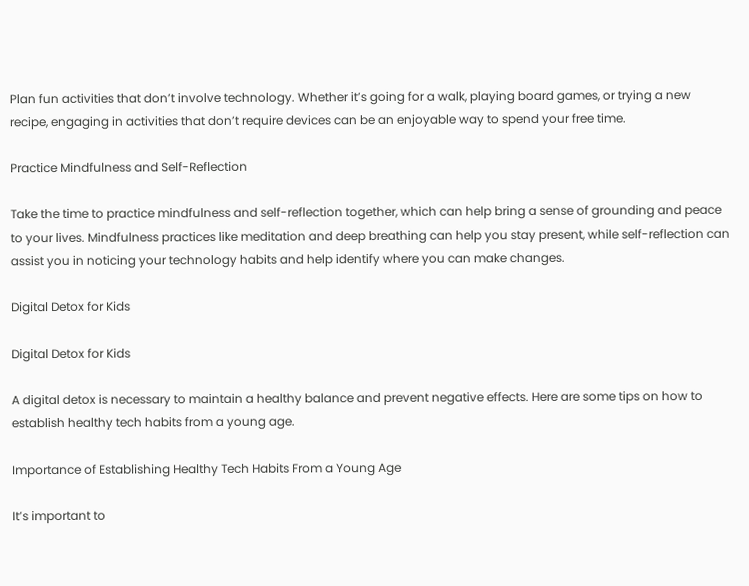Plan fun activities that don’t involve technology. Whether it’s going for a walk, playing board games, or trying a new recipe, engaging in activities that don’t require devices can be an enjoyable way to spend your free time.

Practice Mindfulness and Self-Reflection

Take the time to practice mindfulness and self-reflection together, which can help bring a sense of grounding and peace to your lives. Mindfulness practices like meditation and deep breathing can help you stay present, while self-reflection can assist you in noticing your technology habits and help identify where you can make changes.

Digital Detox for Kids

Digital Detox for Kids

A digital detox is necessary to maintain a healthy balance and prevent negative effects. Here are some tips on how to establish healthy tech habits from a young age.

Importance of Establishing Healthy Tech Habits From a Young Age

It’s important to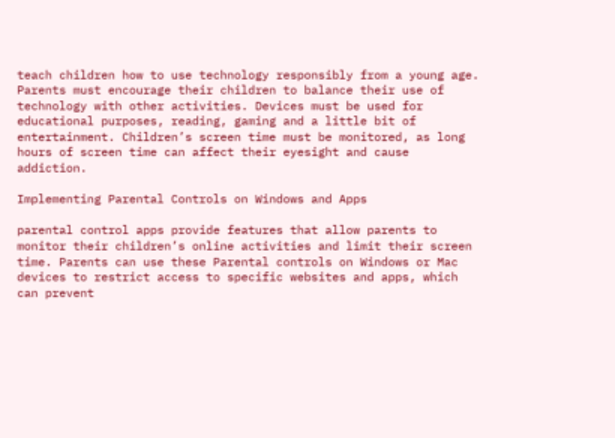teach children how to use technology responsibly from a young age. Parents must encourage their children to balance their use of technology with other activities. Devices must be used for educational purposes, reading, gaming and a little bit of entertainment. Children’s screen time must be monitored, as long hours of screen time can affect their eyesight and cause addiction.

Implementing Parental Controls on Windows and Apps

parental control apps provide features that allow parents to monitor their children’s online activities and limit their screen time. Parents can use these Parental controls on Windows or Mac devices to restrict access to specific websites and apps, which can prevent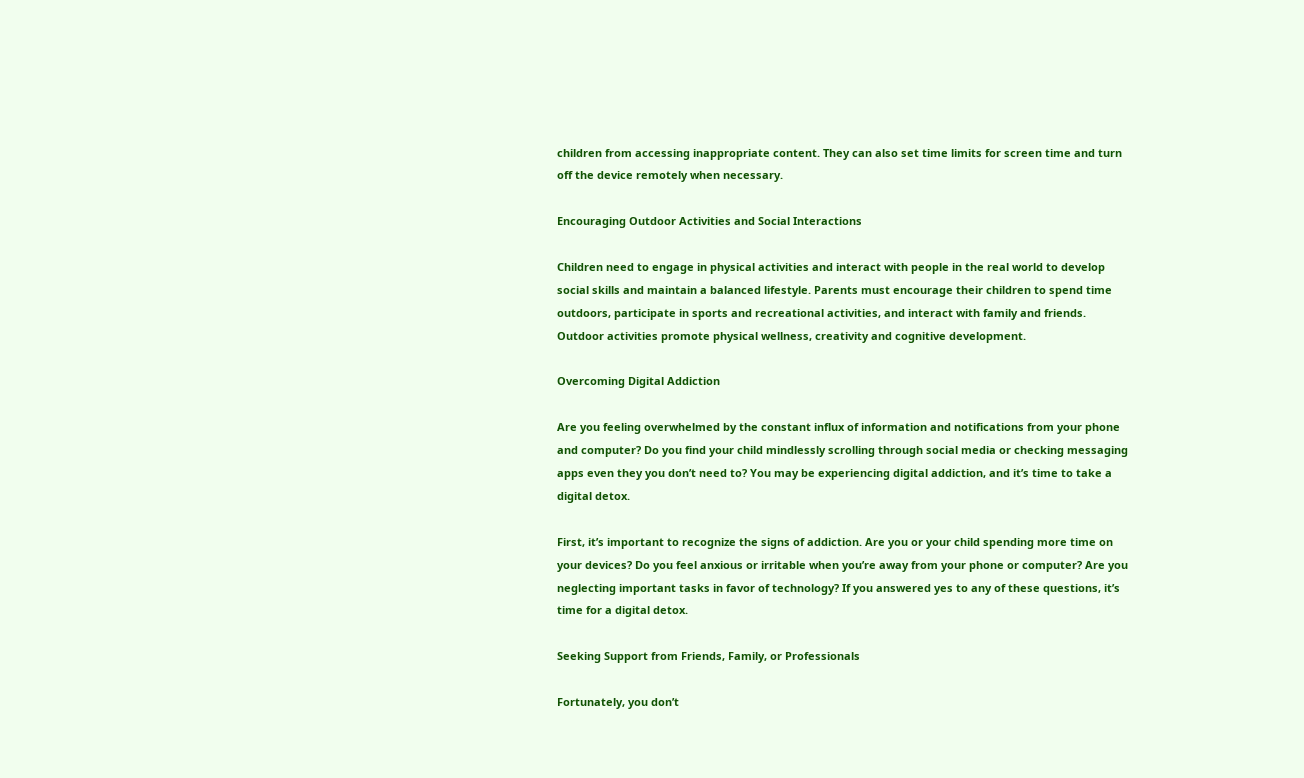children from accessing inappropriate content. They can also set time limits for screen time and turn off the device remotely when necessary.

Encouraging Outdoor Activities and Social Interactions

Children need to engage in physical activities and interact with people in the real world to develop social skills and maintain a balanced lifestyle. Parents must encourage their children to spend time outdoors, participate in sports and recreational activities, and interact with family and friends. Outdoor activities promote physical wellness, creativity and cognitive development.

Overcoming Digital Addiction

Are you feeling overwhelmed by the constant influx of information and notifications from your phone and computer? Do you find your child mindlessly scrolling through social media or checking messaging apps even they you don’t need to? You may be experiencing digital addiction, and it’s time to take a digital detox.

First, it’s important to recognize the signs of addiction. Are you or your child spending more time on your devices? Do you feel anxious or irritable when you’re away from your phone or computer? Are you neglecting important tasks in favor of technology? If you answered yes to any of these questions, it’s time for a digital detox.

Seeking Support from Friends, Family, or Professionals

Fortunately, you don’t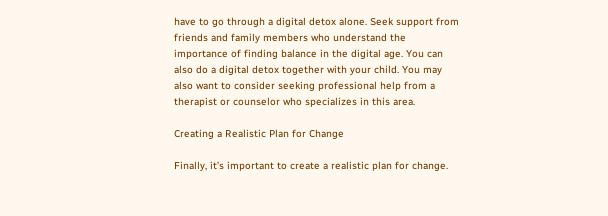have to go through a digital detox alone. Seek support from friends and family members who understand the importance of finding balance in the digital age. You can also do a digital detox together with your child. You may also want to consider seeking professional help from a therapist or counselor who specializes in this area.

Creating a Realistic Plan for Change

Finally, it’s important to create a realistic plan for change.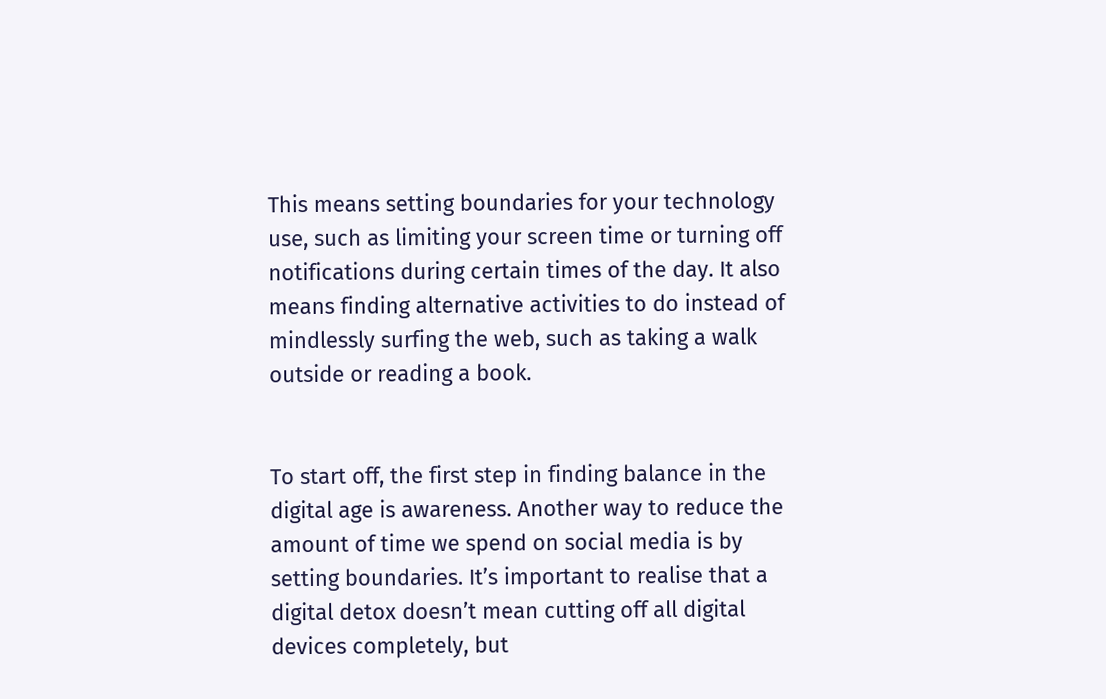This means setting boundaries for your technology use, such as limiting your screen time or turning off notifications during certain times of the day. It also means finding alternative activities to do instead of mindlessly surfing the web, such as taking a walk outside or reading a book.


To start off, the first step in finding balance in the digital age is awareness. Another way to reduce the amount of time we spend on social media is by setting boundaries. It’s important to realise that a digital detox doesn’t mean cutting off all digital devices completely, but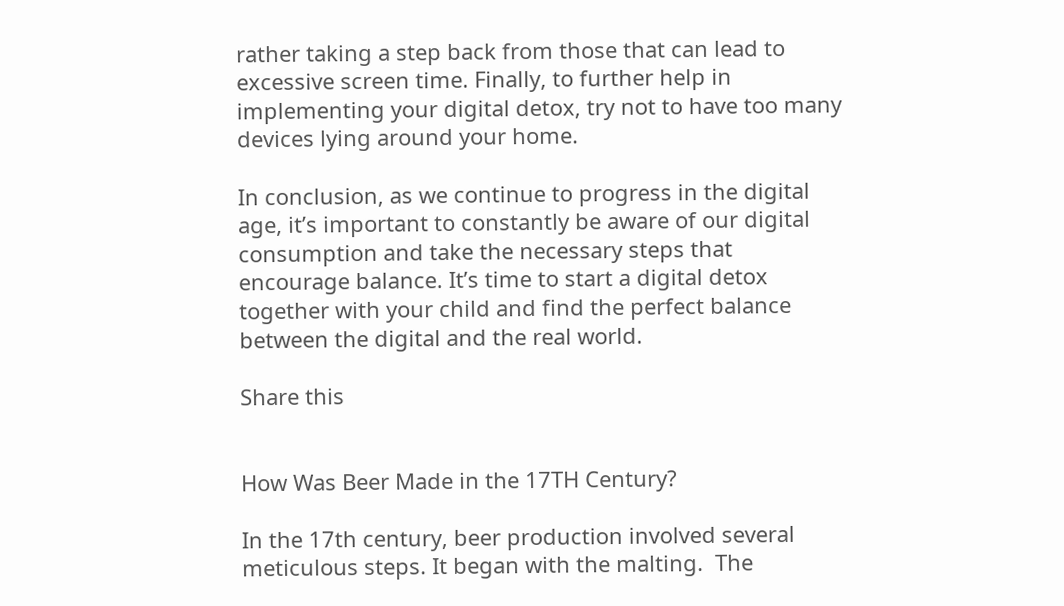rather taking a step back from those that can lead to excessive screen time. Finally, to further help in implementing your digital detox, try not to have too many devices lying around your home.

In conclusion, as we continue to progress in the digital age, it’s important to constantly be aware of our digital consumption and take the necessary steps that encourage balance. It’s time to start a digital detox together with your child and find the perfect balance between the digital and the real world.

Share this


How Was Beer Made in the 17TH Century?

In the 17th century, beer production involved several meticulous steps. It began with the malting.  The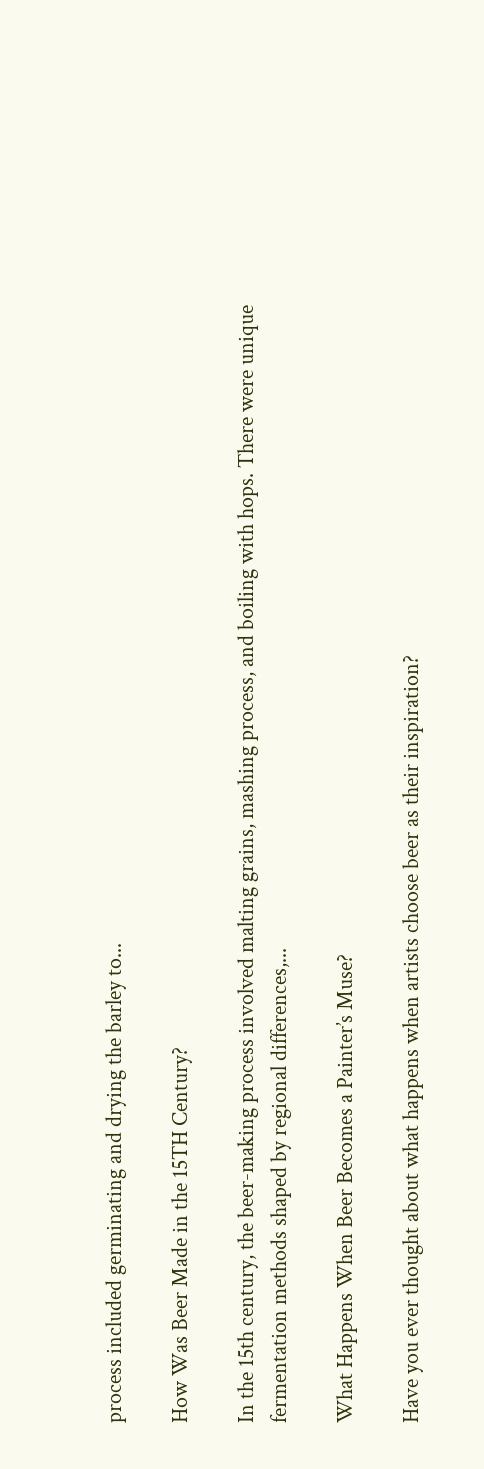process included germinating and drying the barley to...

How Was Beer Made in the 15TH Century?

In the 15th century, the beer-making process involved malting grains, mashing process, and boiling with hops. There were unique fermentation methods shaped by regional differences,...

What Happens When Beer Becomes a Painter’s Muse?

Have you ever thought about what happens when artists choose beer as their inspiration?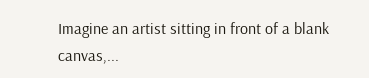Imagine an artist sitting in front of a blank canvas,...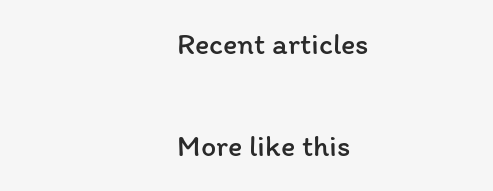Recent articles

More like this